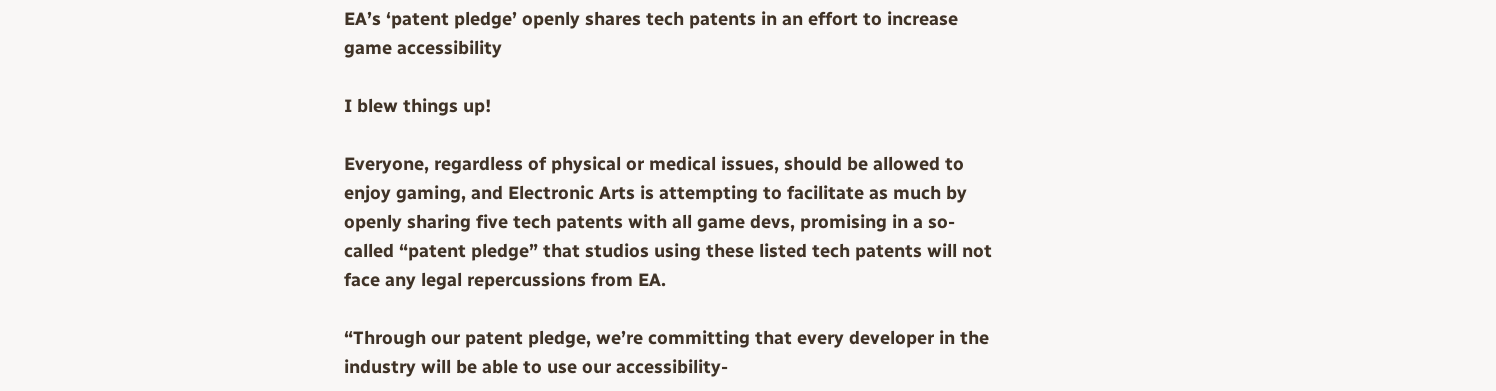EA’s ‘patent pledge’ openly shares tech patents in an effort to increase game accessibility

I blew things up!

Everyone, regardless of physical or medical issues, should be allowed to enjoy gaming, and Electronic Arts is attempting to facilitate as much by openly sharing five tech patents with all game devs, promising in a so-called “patent pledge” that studios using these listed tech patents will not face any legal repercussions from EA.

“Through our patent pledge, we’re committing that every developer in the industry will be able to use our accessibility-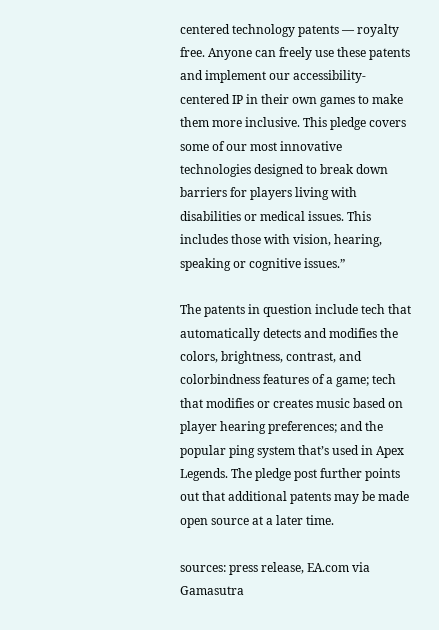centered technology patents — royalty free. Anyone can freely use these patents and implement our accessibility-centered IP in their own games to make them more inclusive. This pledge covers some of our most innovative technologies designed to break down barriers for players living with disabilities or medical issues. This includes those with vision, hearing, speaking or cognitive issues.”

The patents in question include tech that automatically detects and modifies the colors, brightness, contrast, and colorbindness features of a game; tech that modifies or creates music based on player hearing preferences; and the popular ping system that’s used in Apex Legends. The pledge post further points out that additional patents may be made open source at a later time.

sources: press release, EA.com via Gamasutra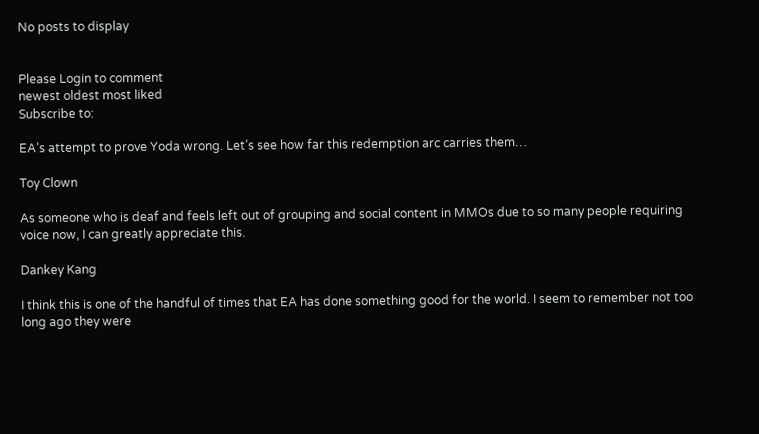No posts to display


Please Login to comment
newest oldest most liked
Subscribe to:

EA’s attempt to prove Yoda wrong. Let’s see how far this redemption arc carries them…

Toy Clown

As someone who is deaf and feels left out of grouping and social content in MMOs due to so many people requiring voice now, I can greatly appreciate this.

Dankey Kang

I think this is one of the handful of times that EA has done something good for the world. I seem to remember not too long ago they were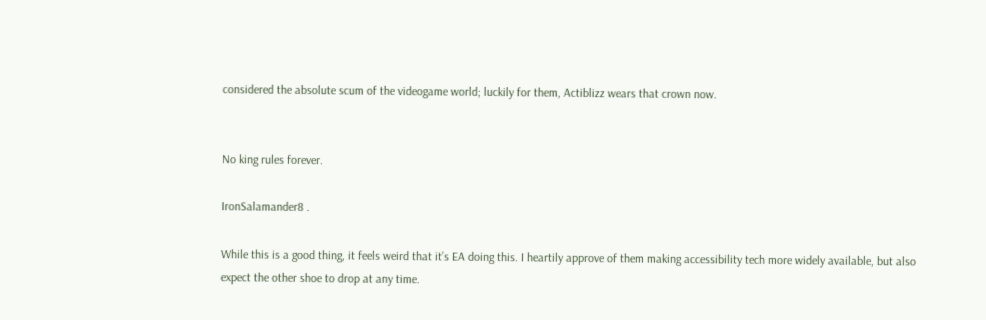considered the absolute scum of the videogame world; luckily for them, Actiblizz wears that crown now.


No king rules forever.

IronSalamander8 .

While this is a good thing, it feels weird that it’s EA doing this. I heartily approve of them making accessibility tech more widely available, but also expect the other shoe to drop at any time.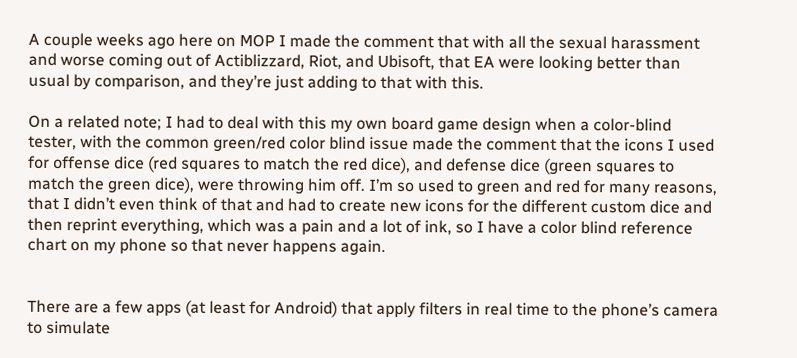A couple weeks ago here on MOP I made the comment that with all the sexual harassment and worse coming out of Actiblizzard, Riot, and Ubisoft, that EA were looking better than usual by comparison, and they’re just adding to that with this.

On a related note; I had to deal with this my own board game design when a color-blind tester, with the common green/red color blind issue made the comment that the icons I used for offense dice (red squares to match the red dice), and defense dice (green squares to match the green dice), were throwing him off. I’m so used to green and red for many reasons, that I didn’t even think of that and had to create new icons for the different custom dice and then reprint everything, which was a pain and a lot of ink, so I have a color blind reference chart on my phone so that never happens again.


There are a few apps (at least for Android) that apply filters in real time to the phone’s camera to simulate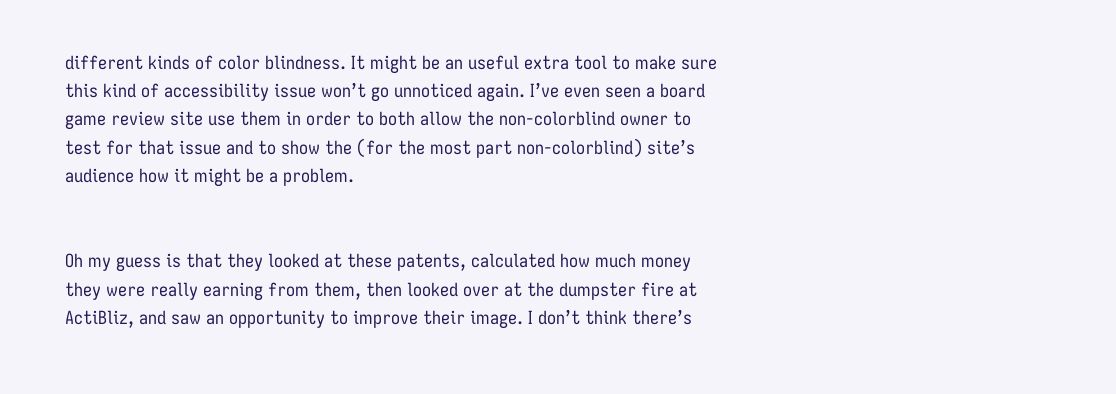different kinds of color blindness. It might be an useful extra tool to make sure this kind of accessibility issue won’t go unnoticed again. I’ve even seen a board game review site use them in order to both allow the non-colorblind owner to test for that issue and to show the (for the most part non-colorblind) site’s audience how it might be a problem.


Oh my guess is that they looked at these patents, calculated how much money they were really earning from them, then looked over at the dumpster fire at ActiBliz, and saw an opportunity to improve their image. I don’t think there’s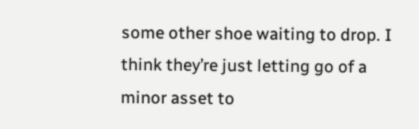some other shoe waiting to drop. I think they’re just letting go of a minor asset to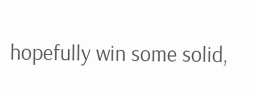hopefully win some solid,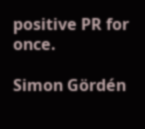positive PR for once.

Simon Gördén